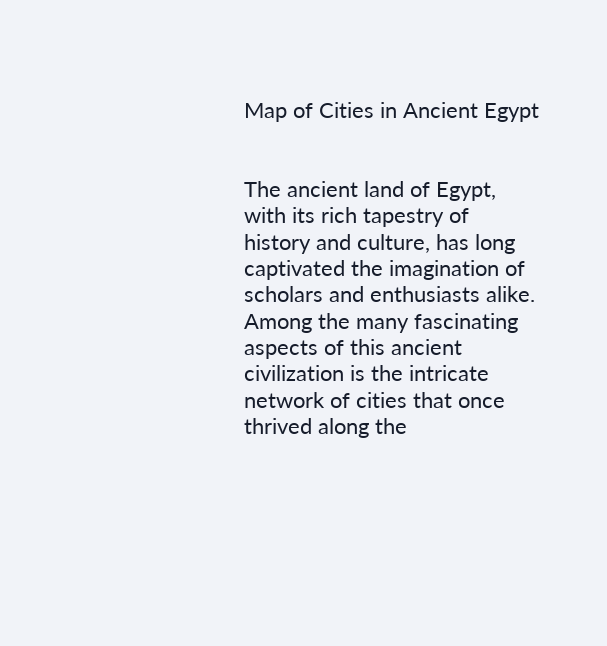Map of Cities in Ancient Egypt


The ancient land of Egypt, with its rich tapestry of history and culture, has long captivated the imagination of scholars and enthusiasts alike. Among the many fascinating aspects of this ancient civilization is the intricate network of cities that once thrived along the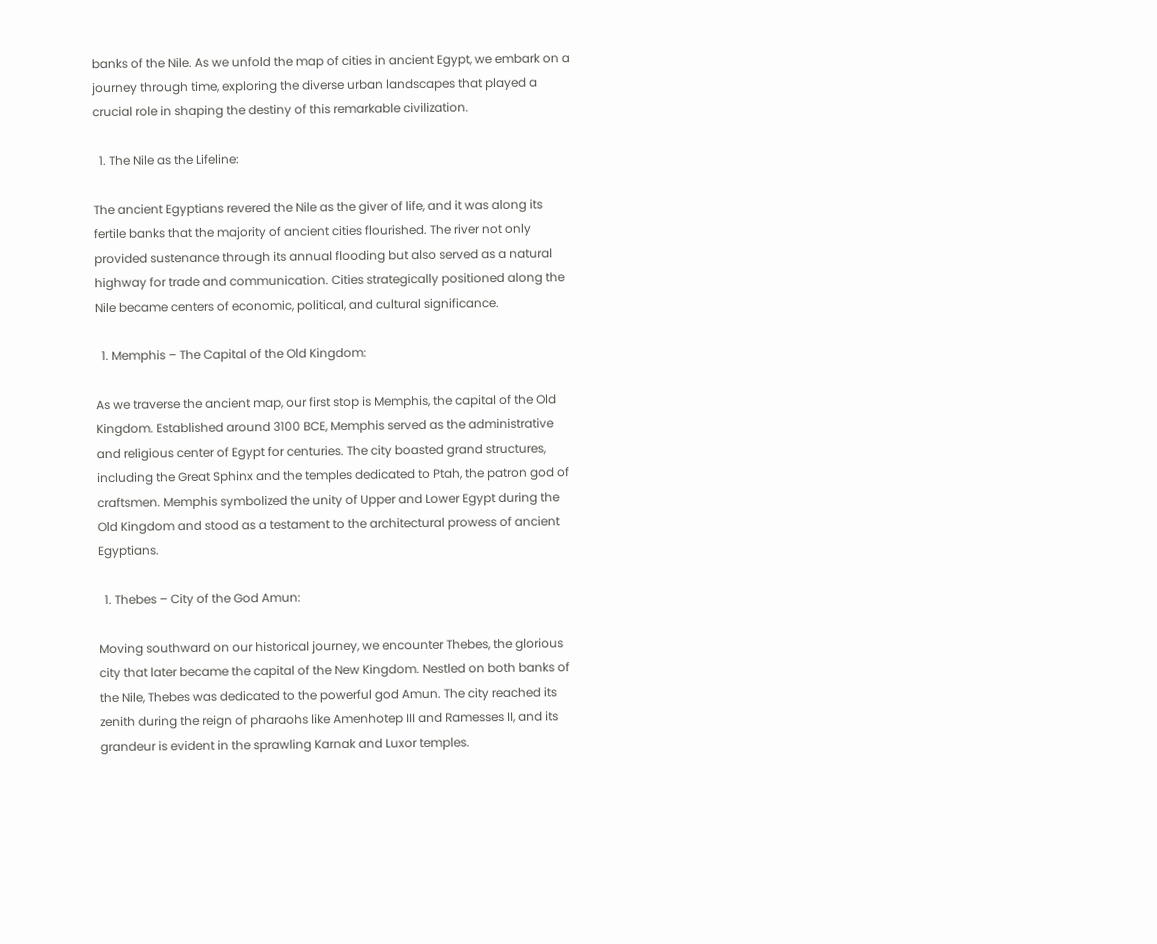banks of the Nile. As we unfold the map of cities in ancient Egypt, we embark on a journey through time, exploring the diverse urban landscapes that played a crucial role in shaping the destiny of this remarkable civilization.

  1. The Nile as the Lifeline:

The ancient Egyptians revered the Nile as the giver of life, and it was along its fertile banks that the majority of ancient cities flourished. The river not only provided sustenance through its annual flooding but also served as a natural highway for trade and communication. Cities strategically positioned along the Nile became centers of economic, political, and cultural significance.

  1. Memphis – The Capital of the Old Kingdom:

As we traverse the ancient map, our first stop is Memphis, the capital of the Old Kingdom. Established around 3100 BCE, Memphis served as the administrative and religious center of Egypt for centuries. The city boasted grand structures, including the Great Sphinx and the temples dedicated to Ptah, the patron god of craftsmen. Memphis symbolized the unity of Upper and Lower Egypt during the Old Kingdom and stood as a testament to the architectural prowess of ancient Egyptians.

  1. Thebes – City of the God Amun:

Moving southward on our historical journey, we encounter Thebes, the glorious city that later became the capital of the New Kingdom. Nestled on both banks of the Nile, Thebes was dedicated to the powerful god Amun. The city reached its zenith during the reign of pharaohs like Amenhotep III and Ramesses II, and its grandeur is evident in the sprawling Karnak and Luxor temples.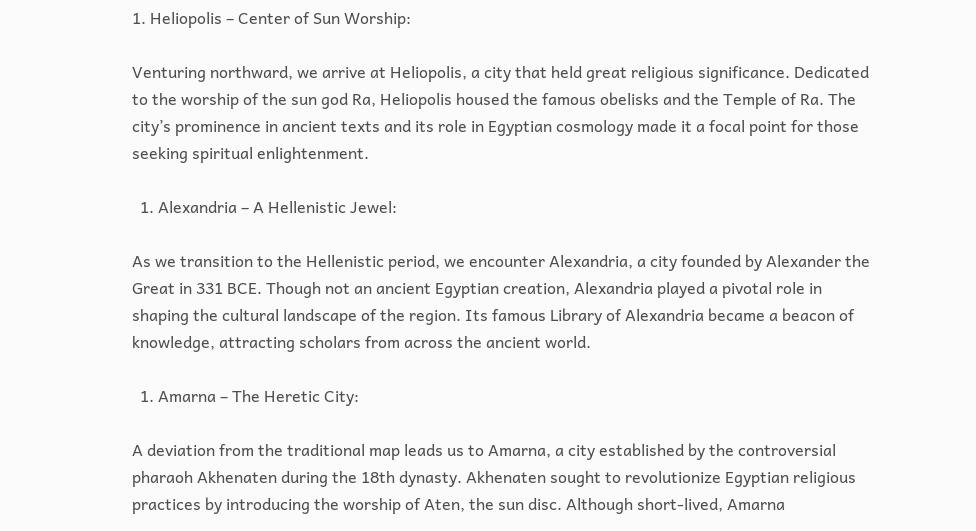1. Heliopolis – Center of Sun Worship:

Venturing northward, we arrive at Heliopolis, a city that held great religious significance. Dedicated to the worship of the sun god Ra, Heliopolis housed the famous obelisks and the Temple of Ra. The city’s prominence in ancient texts and its role in Egyptian cosmology made it a focal point for those seeking spiritual enlightenment.

  1. Alexandria – A Hellenistic Jewel:

As we transition to the Hellenistic period, we encounter Alexandria, a city founded by Alexander the Great in 331 BCE. Though not an ancient Egyptian creation, Alexandria played a pivotal role in shaping the cultural landscape of the region. Its famous Library of Alexandria became a beacon of knowledge, attracting scholars from across the ancient world.

  1. Amarna – The Heretic City:

A deviation from the traditional map leads us to Amarna, a city established by the controversial pharaoh Akhenaten during the 18th dynasty. Akhenaten sought to revolutionize Egyptian religious practices by introducing the worship of Aten, the sun disc. Although short-lived, Amarna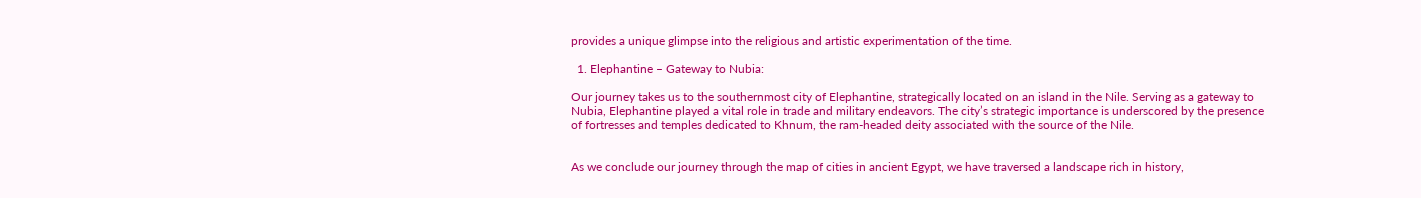provides a unique glimpse into the religious and artistic experimentation of the time.

  1. Elephantine – Gateway to Nubia:

Our journey takes us to the southernmost city of Elephantine, strategically located on an island in the Nile. Serving as a gateway to Nubia, Elephantine played a vital role in trade and military endeavors. The city’s strategic importance is underscored by the presence of fortresses and temples dedicated to Khnum, the ram-headed deity associated with the source of the Nile.


As we conclude our journey through the map of cities in ancient Egypt, we have traversed a landscape rich in history,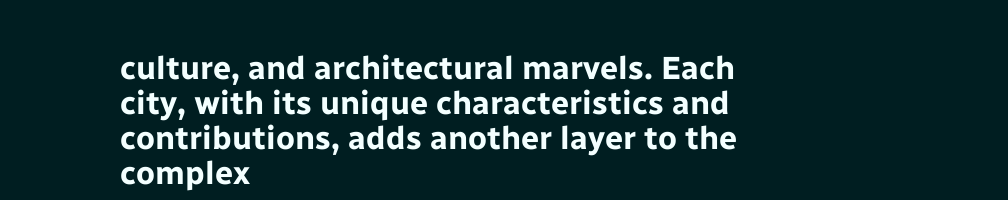culture, and architectural marvels. Each city, with its unique characteristics and contributions, adds another layer to the complex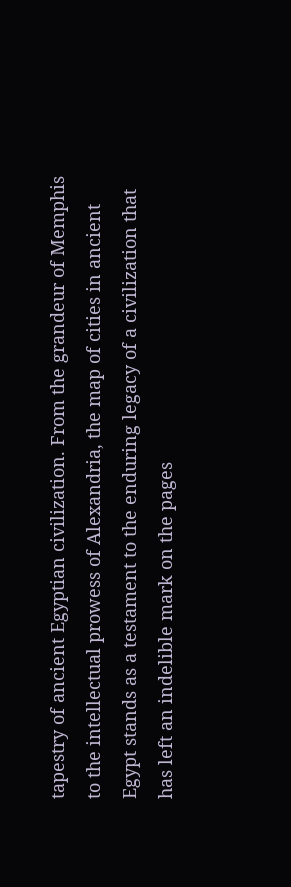tapestry of ancient Egyptian civilization. From the grandeur of Memphis to the intellectual prowess of Alexandria, the map of cities in ancient Egypt stands as a testament to the enduring legacy of a civilization that has left an indelible mark on the pages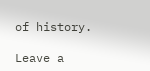of history.

Leave a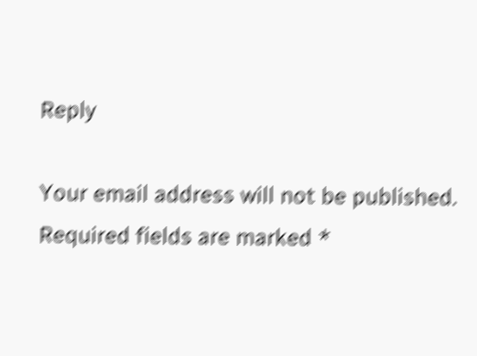Reply

Your email address will not be published. Required fields are marked *